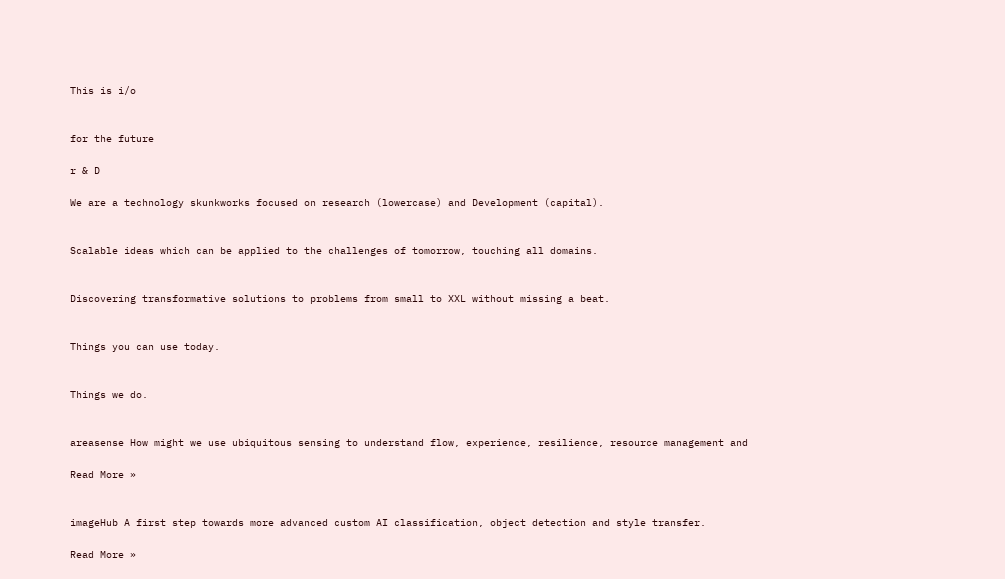This is i/o


for the future

r & D

We are a technology skunkworks focused on research (lowercase) and Development (capital).


Scalable ideas which can be applied to the challenges of tomorrow, touching all domains.


Discovering transformative solutions to problems from small to XXL without missing a beat.


Things you can use today.


Things we do.


areasense How might we use ubiquitous sensing to understand flow, experience, resilience, resource management and

Read More »


imageHub A first step towards more advanced custom AI classification, object detection and style transfer.

Read More »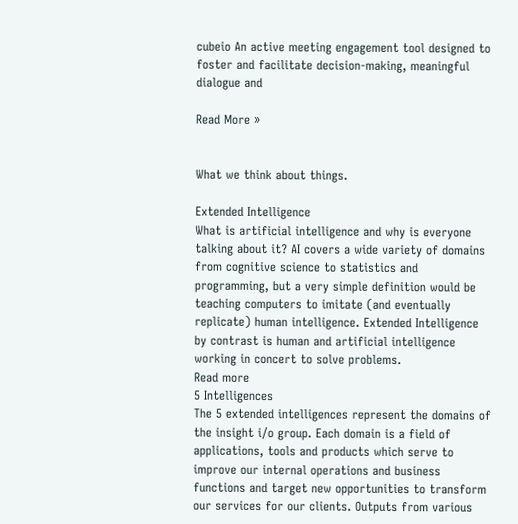cubeio An active meeting engagement tool designed to foster and facilitate decision-making, meaningful dialogue and

Read More »


What we think about things.

Extended Intelligence
What is artificial intelligence and why is everyone talking about it? AI covers a wide variety of domains from cognitive science to statistics and programming, but a very simple definition would be teaching computers to imitate (and eventually replicate) human intelligence. Extended Intelligence by contrast is human and artificial intelligence working in concert to solve problems.
Read more
5 Intelligences
The 5 extended intelligences represent the domains of the insight i/o group. Each domain is a field of applications, tools and products which serve to improve our internal operations and business functions and target new opportunities to transform our services for our clients. Outputs from various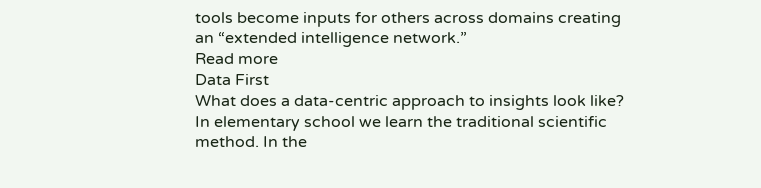tools become inputs for others across domains creating an “extended intelligence network.”
Read more
Data First
What does a data-centric approach to insights look like? In elementary school we learn the traditional scientific method. In the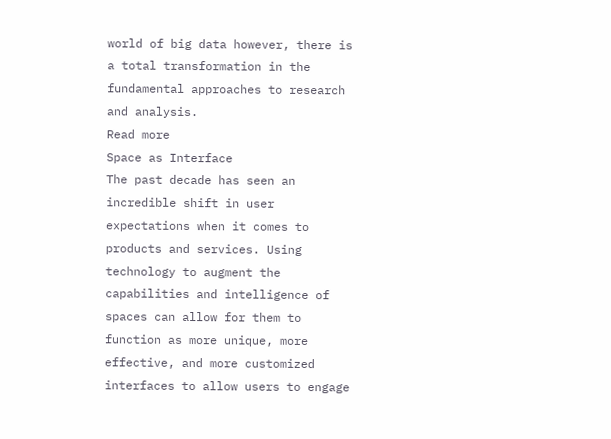world of big data however, there is a total transformation in the fundamental approaches to research and analysis.
Read more
Space as Interface
The past decade has seen an incredible shift in user expectations when it comes to products and services. Using technology to augment the capabilities and intelligence of spaces can allow for them to function as more unique, more effective, and more customized interfaces to allow users to engage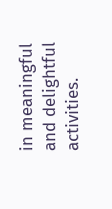in meaningful and delightful activities.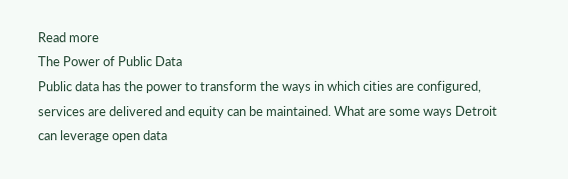Read more
The Power of Public Data
Public data has the power to transform the ways in which cities are configured, services are delivered and equity can be maintained. What are some ways Detroit can leverage open data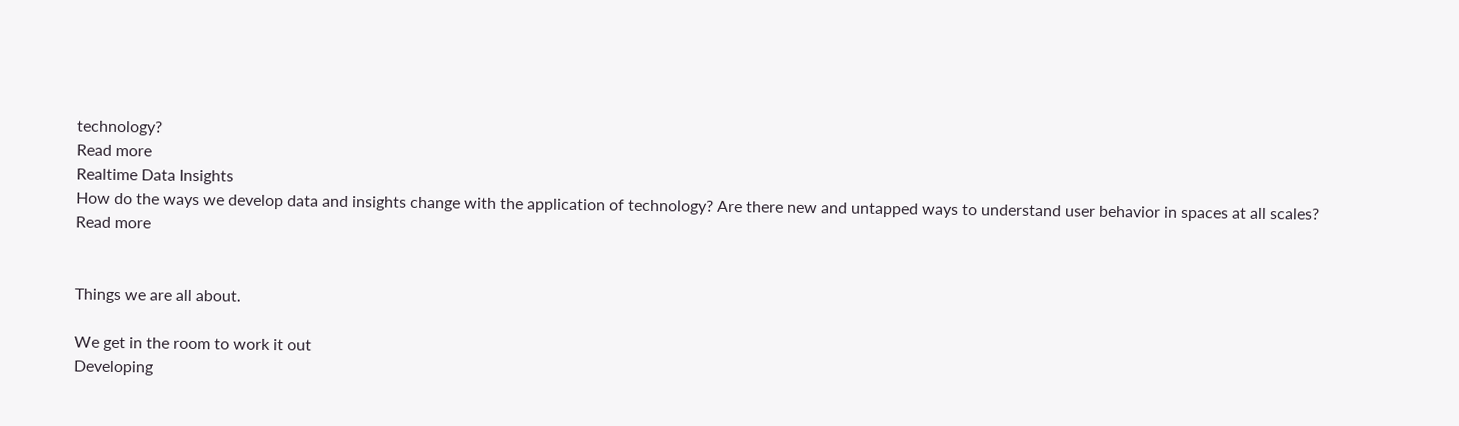technology?
Read more
Realtime Data Insights
How do the ways we develop data and insights change with the application of technology? Are there new and untapped ways to understand user behavior in spaces at all scales?
Read more


Things we are all about.

We get in the room to work it out
Developing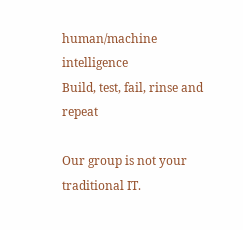human/machine intelligence
Build, test, fail, rinse and repeat

Our group is not your traditional IT.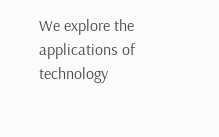We explore the applications of technology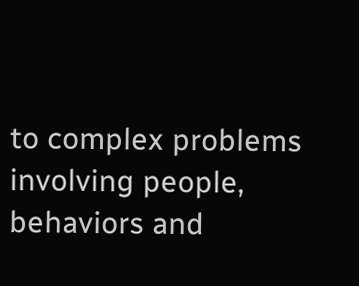to complex problems involving people, behaviors and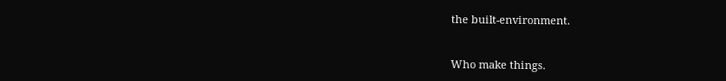the built-environment.


Who make things.